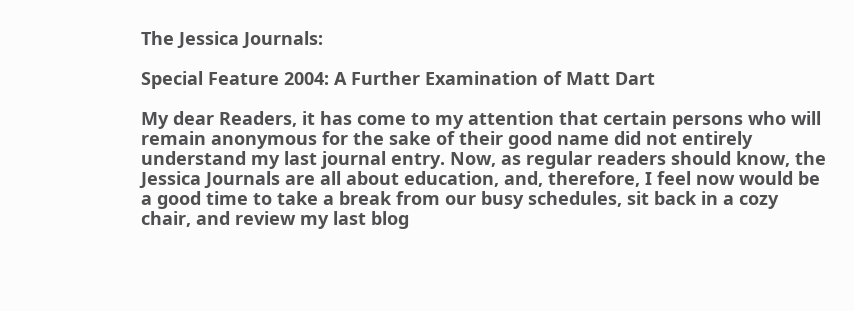The Jessica Journals:

Special Feature 2004: A Further Examination of Matt Dart

My dear Readers, it has come to my attention that certain persons who will remain anonymous for the sake of their good name did not entirely understand my last journal entry. Now, as regular readers should know, the Jessica Journals are all about education, and, therefore, I feel now would be a good time to take a break from our busy schedules, sit back in a cozy chair, and review my last blog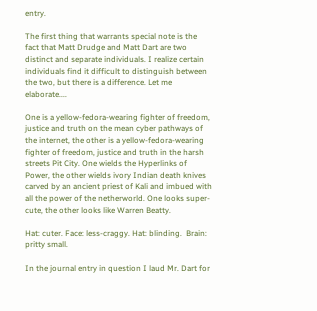entry.

The first thing that warrants special note is the fact that Matt Drudge and Matt Dart are two distinct and separate individuals. I realize certain individuals find it difficult to distinguish between the two, but there is a difference. Let me elaborate....

One is a yellow-fedora-wearing fighter of freedom, justice and truth on the mean cyber pathways of the internet, the other is a yellow-fedora-wearing fighter of freedom, justice and truth in the harsh streets Pit City. One wields the Hyperlinks of Power, the other wields ivory Indian death knives carved by an ancient priest of Kali and imbued with all the power of the netherworld. One looks super-cute, the other looks like Warren Beatty.

Hat: cuter. Face: less-craggy. Hat: blinding.  Brain: pritty small.

In the journal entry in question I laud Mr. Dart for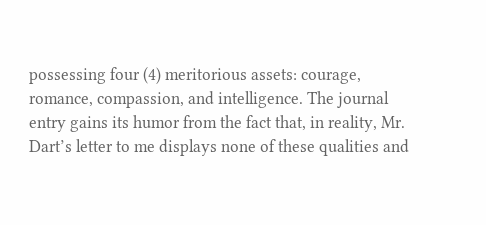possessing four (4) meritorious assets: courage, romance, compassion, and intelligence. The journal entry gains its humor from the fact that, in reality, Mr. Dart’s letter to me displays none of these qualities and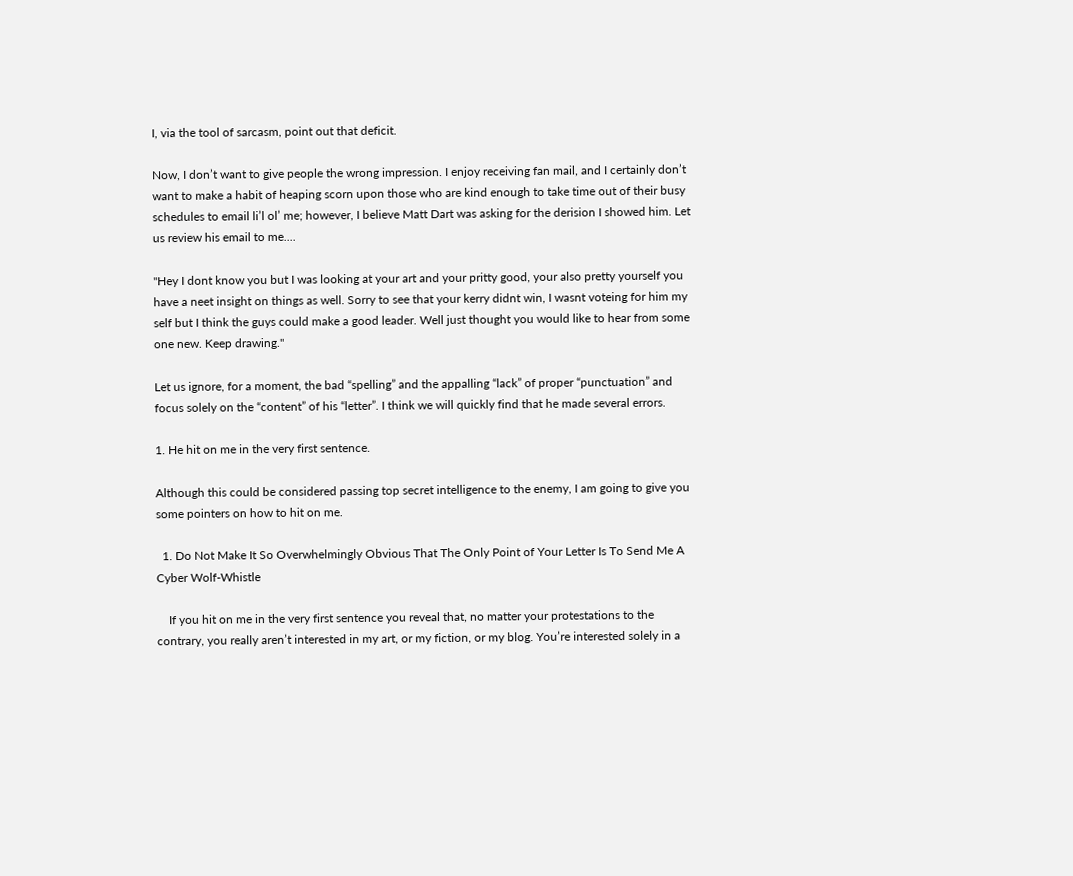I, via the tool of sarcasm, point out that deficit.

Now, I don’t want to give people the wrong impression. I enjoy receiving fan mail, and I certainly don’t want to make a habit of heaping scorn upon those who are kind enough to take time out of their busy schedules to email li’l ol’ me; however, I believe Matt Dart was asking for the derision I showed him. Let us review his email to me....

"Hey I dont know you but I was looking at your art and your pritty good, your also pretty yourself you have a neet insight on things as well. Sorry to see that your kerry didnt win, I wasnt voteing for him my self but I think the guys could make a good leader. Well just thought you would like to hear from some one new. Keep drawing."

Let us ignore, for a moment, the bad “spelling” and the appalling “lack” of proper “punctuation” and focus solely on the “content” of his “letter”. I think we will quickly find that he made several errors.

1. He hit on me in the very first sentence.

Although this could be considered passing top secret intelligence to the enemy, I am going to give you some pointers on how to hit on me.

  1. Do Not Make It So Overwhelmingly Obvious That The Only Point of Your Letter Is To Send Me A Cyber Wolf-Whistle

    If you hit on me in the very first sentence you reveal that, no matter your protestations to the contrary, you really aren’t interested in my art, or my fiction, or my blog. You’re interested solely in a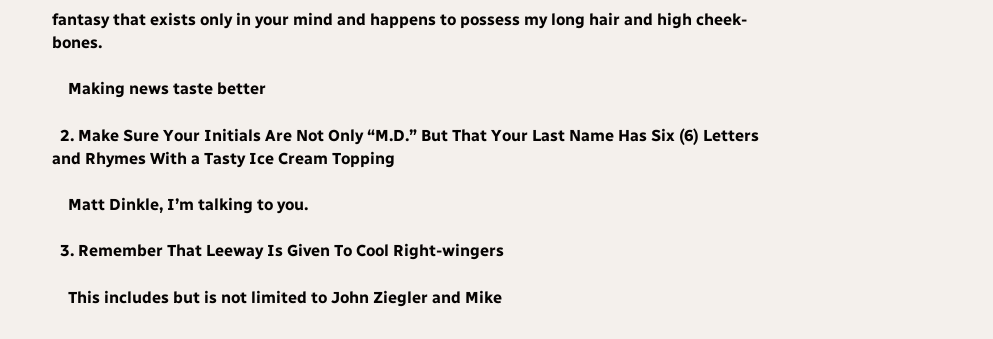fantasy that exists only in your mind and happens to possess my long hair and high cheek-bones.

    Making news taste better

  2. Make Sure Your Initials Are Not Only “M.D.” But That Your Last Name Has Six (6) Letters and Rhymes With a Tasty Ice Cream Topping

    Matt Dinkle, I’m talking to you.

  3. Remember That Leeway Is Given To Cool Right-wingers

    This includes but is not limited to John Ziegler and Mike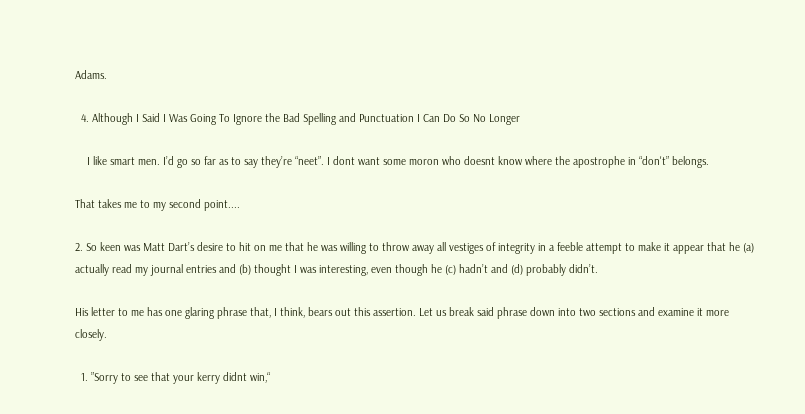Adams.

  4. Although I Said I Was Going To Ignore the Bad Spelling and Punctuation I Can Do So No Longer

    I like smart men. I’d go so far as to say they’re “neet”. I dont want some moron who doesnt know where the apostrophe in “don't” belongs.

That takes me to my second point....

2. So keen was Matt Dart’s desire to hit on me that he was willing to throw away all vestiges of integrity in a feeble attempt to make it appear that he (a) actually read my journal entries and (b) thought I was interesting, even though he (c) hadn’t and (d) probably didn’t.

His letter to me has one glaring phrase that, I think, bears out this assertion. Let us break said phrase down into two sections and examine it more closely.

  1. ”Sorry to see that your kerry didnt win,“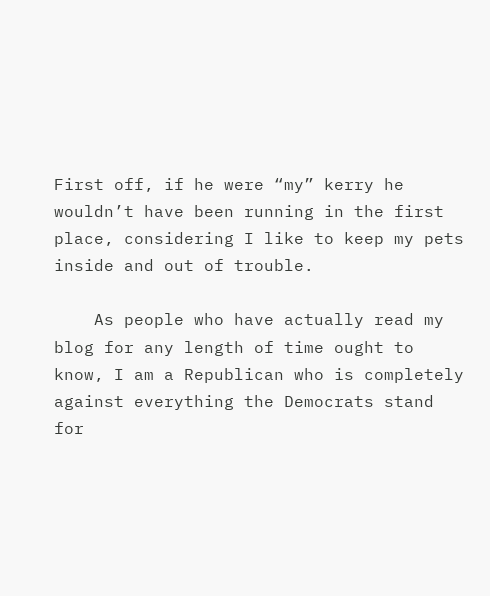First off, if he were “my” kerry he wouldn’t have been running in the first place, considering I like to keep my pets inside and out of trouble.

    As people who have actually read my blog for any length of time ought to know, I am a Republican who is completely against everything the Democrats stand for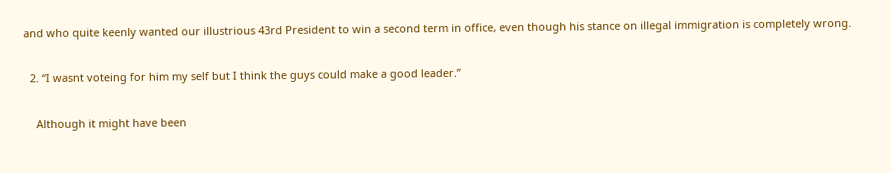and who quite keenly wanted our illustrious 43rd President to win a second term in office, even though his stance on illegal immigration is completely wrong.

  2. “I wasnt voteing for him my self but I think the guys could make a good leader.”

    Although it might have been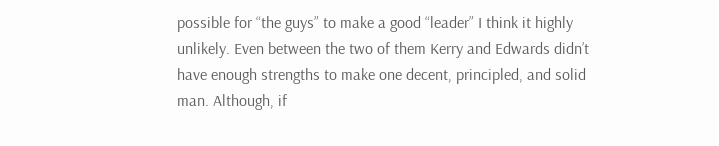possible for “the guys” to make a good “leader” I think it highly unlikely. Even between the two of them Kerry and Edwards didn’t have enough strengths to make one decent, principled, and solid man. Although, if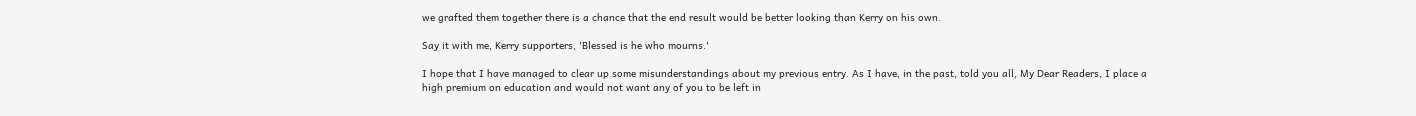we grafted them together there is a chance that the end result would be better looking than Kerry on his own.

Say it with me, Kerry supporters, 'Blessed is he who mourns.'

I hope that I have managed to clear up some misunderstandings about my previous entry. As I have, in the past, told you all, My Dear Readers, I place a high premium on education and would not want any of you to be left in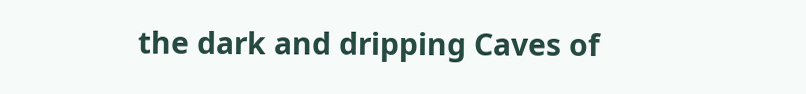the dark and dripping Caves of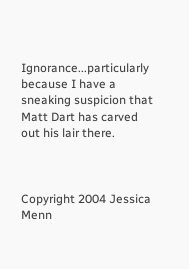Ignorance...particularly because I have a sneaking suspicion that Matt Dart has carved out his lair there.



Copyright 2004 Jessica Menn